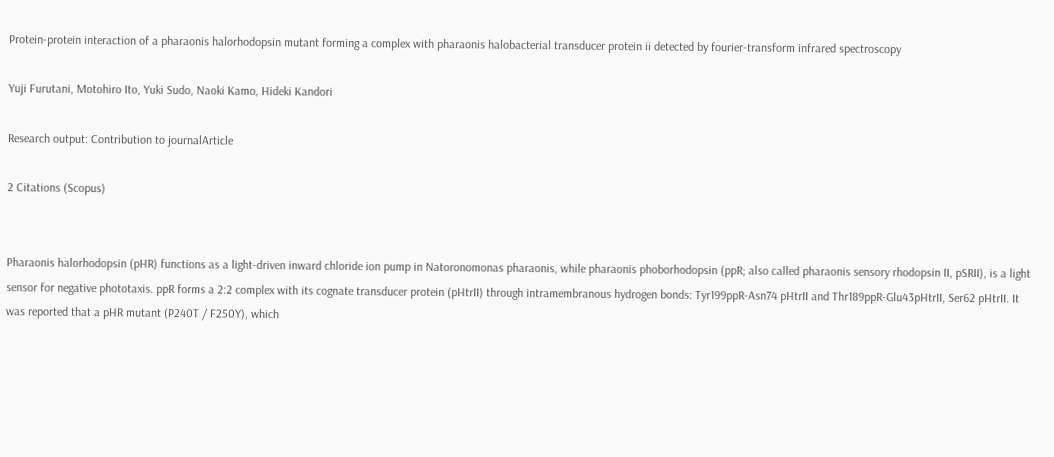Protein-protein interaction of a pharaonis halorhodopsin mutant forming a complex with pharaonis halobacterial transducer protein ii detected by fourier-transform infrared spectroscopy

Yuji Furutani, Motohiro Ito, Yuki Sudo, Naoki Kamo, Hideki Kandori

Research output: Contribution to journalArticle

2 Citations (Scopus)


Pharaonis halorhodopsin (pHR) functions as a light-driven inward chloride ion pump in Natoronomonas pharaonis, while pharaonis phoborhodopsin (ppR; also called pharaonis sensory rhodopsin II, pSRII), is a light sensor for negative phototaxis. ppR forms a 2:2 complex with its cognate transducer protein (pHtrII) through intramembranous hydrogen bonds: Tyr199ppR-Asn74 pHtrII and Thr189ppR-Glu43pHtrII, Ser62 pHtrII. It was reported that a pHR mutant (P240T / F250Y), which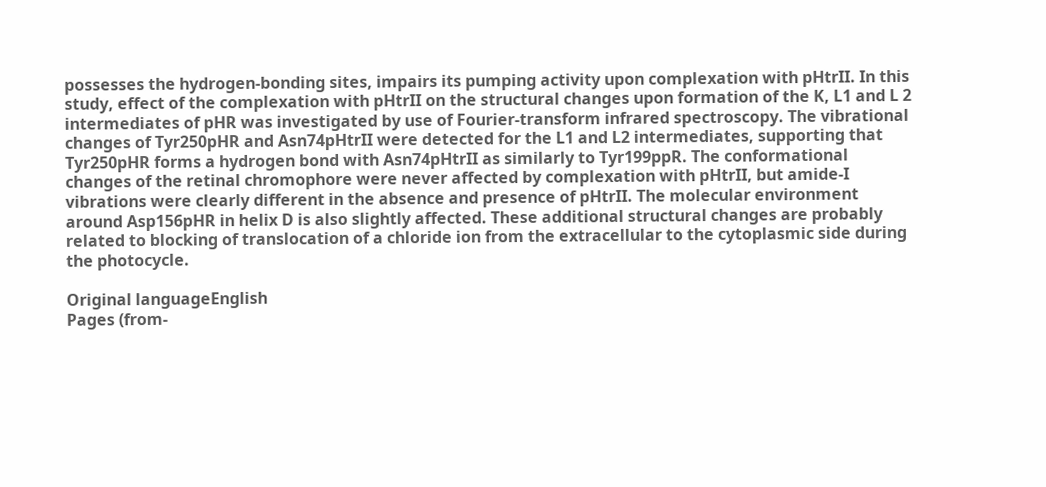possesses the hydrogen-bonding sites, impairs its pumping activity upon complexation with pHtrII. In this study, effect of the complexation with pHtrII on the structural changes upon formation of the K, L1 and L 2 intermediates of pHR was investigated by use of Fourier-transform infrared spectroscopy. The vibrational changes of Tyr250pHR and Asn74pHtrII were detected for the L1 and L2 intermediates, supporting that Tyr250pHR forms a hydrogen bond with Asn74pHtrII as similarly to Tyr199ppR. The conformational changes of the retinal chromophore were never affected by complexation with pHtrII, but amide-I vibrations were clearly different in the absence and presence of pHtrII. The molecular environment around Asp156pHR in helix D is also slightly affected. These additional structural changes are probably related to blocking of translocation of a chloride ion from the extracellular to the cytoplasmic side during the photocycle.

Original languageEnglish
Pages (from-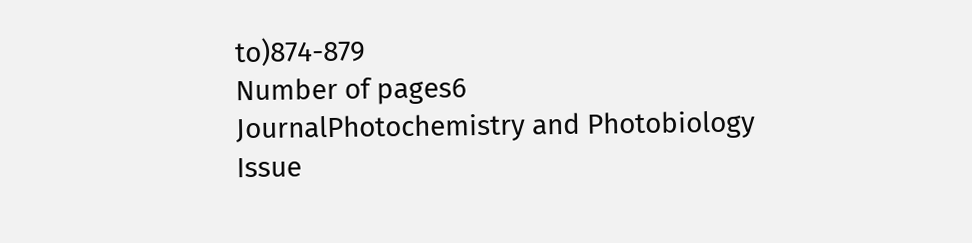to)874-879
Number of pages6
JournalPhotochemistry and Photobiology
Issue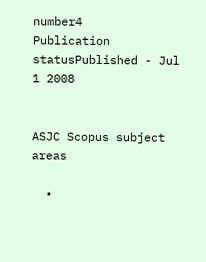number4
Publication statusPublished - Jul 1 2008


ASJC Scopus subject areas

  •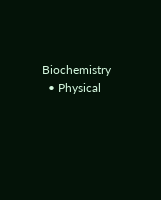Biochemistry
  • Physical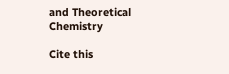and Theoretical Chemistry

Cite this